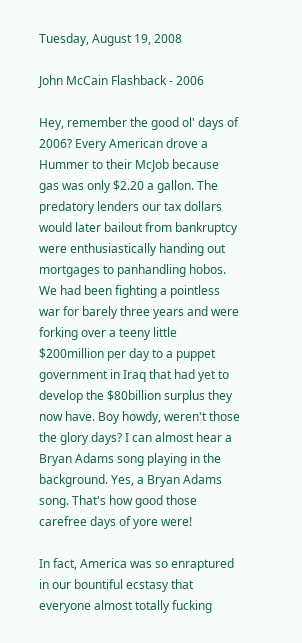Tuesday, August 19, 2008

John McCain Flashback - 2006

Hey, remember the good ol' days of 2006? Every American drove a Hummer to their McJob because gas was only $2.20 a gallon. The predatory lenders our tax dollars would later bailout from bankruptcy were enthusiastically handing out mortgages to panhandling hobos. We had been fighting a pointless war for barely three years and were forking over a teeny little $200million per day to a puppet government in Iraq that had yet to develop the $80billion surplus they now have. Boy howdy, weren't those the glory days? I can almost hear a Bryan Adams song playing in the background. Yes, a Bryan Adams song. That's how good those carefree days of yore were!

In fact, America was so enraptured in our bountiful ecstasy that everyone almost totally fucking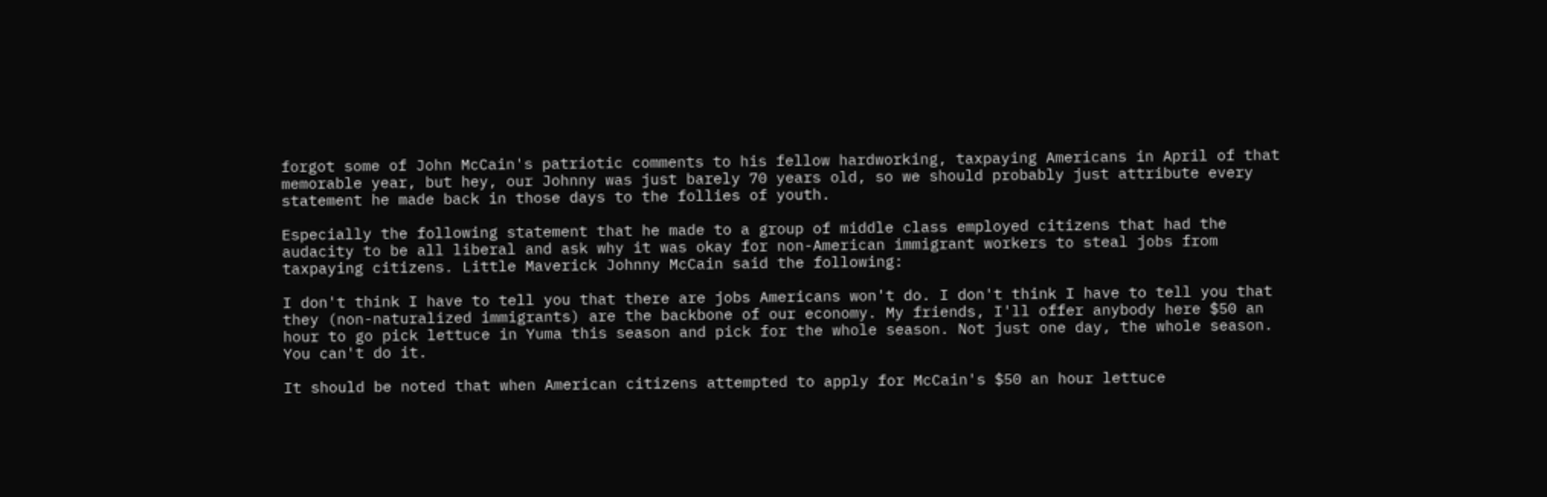forgot some of John McCain's patriotic comments to his fellow hardworking, taxpaying Americans in April of that memorable year, but hey, our Johnny was just barely 70 years old, so we should probably just attribute every statement he made back in those days to the follies of youth.

Especially the following statement that he made to a group of middle class employed citizens that had the audacity to be all liberal and ask why it was okay for non-American immigrant workers to steal jobs from taxpaying citizens. Little Maverick Johnny McCain said the following:

I don't think I have to tell you that there are jobs Americans won't do. I don't think I have to tell you that they (non-naturalized immigrants) are the backbone of our economy. My friends, I'll offer anybody here $50 an hour to go pick lettuce in Yuma this season and pick for the whole season. Not just one day, the whole season. You can't do it.

It should be noted that when American citizens attempted to apply for McCain's $50 an hour lettuce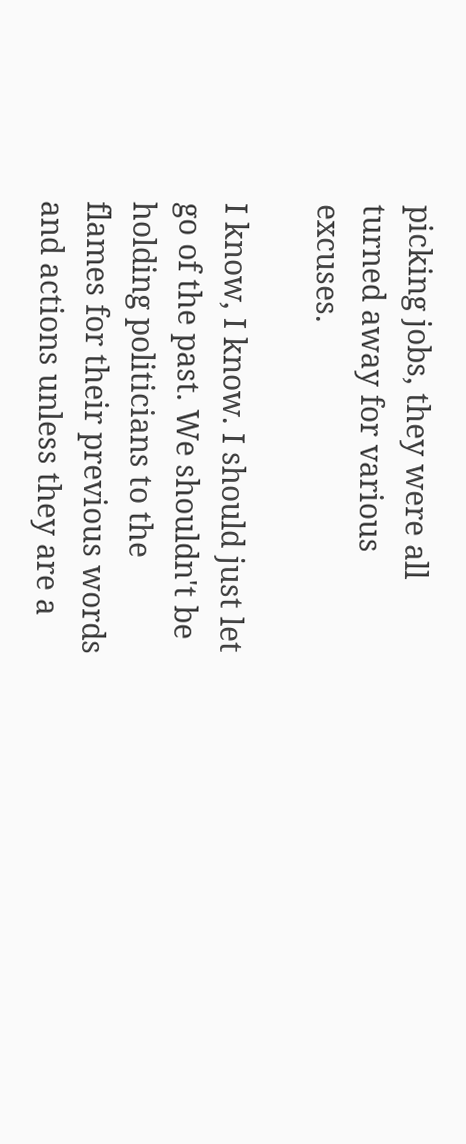picking jobs, they were all turned away for various excuses.

I know, I know. I should just let go of the past. We shouldn't be holding politicians to the flames for their previous words and actions unless they are a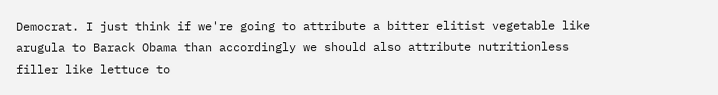Democrat. I just think if we're going to attribute a bitter elitist vegetable like arugula to Barack Obama than accordingly we should also attribute nutritionless filler like lettuce to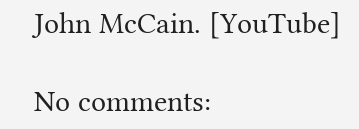John McCain. [YouTube]

No comments: